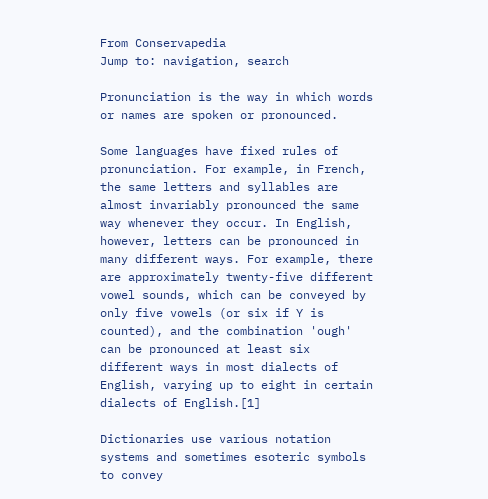From Conservapedia
Jump to: navigation, search

Pronunciation is the way in which words or names are spoken or pronounced.

Some languages have fixed rules of pronunciation. For example, in French, the same letters and syllables are almost invariably pronounced the same way whenever they occur. In English, however, letters can be pronounced in many different ways. For example, there are approximately twenty-five different vowel sounds, which can be conveyed by only five vowels (or six if Y is counted), and the combination 'ough' can be pronounced at least six different ways in most dialects of English, varying up to eight in certain dialects of English.[1]

Dictionaries use various notation systems and sometimes esoteric symbols to convey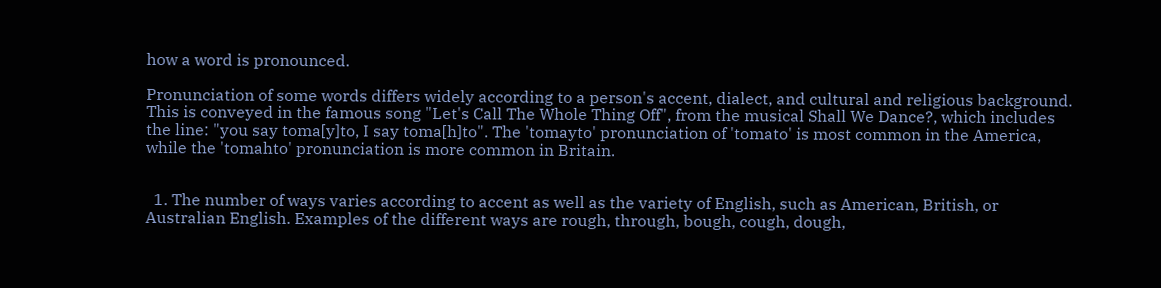how a word is pronounced.

Pronunciation of some words differs widely according to a person's accent, dialect, and cultural and religious background. This is conveyed in the famous song "Let's Call The Whole Thing Off", from the musical Shall We Dance?, which includes the line: "you say toma[y]to, I say toma[h]to". The 'tomayto' pronunciation of 'tomato' is most common in the America, while the 'tomahto' pronunciation is more common in Britain.


  1. The number of ways varies according to accent as well as the variety of English, such as American, British, or Australian English. Examples of the different ways are rough, through, bough, cough, dough,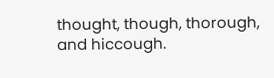thought, though, thorough, and hiccough.